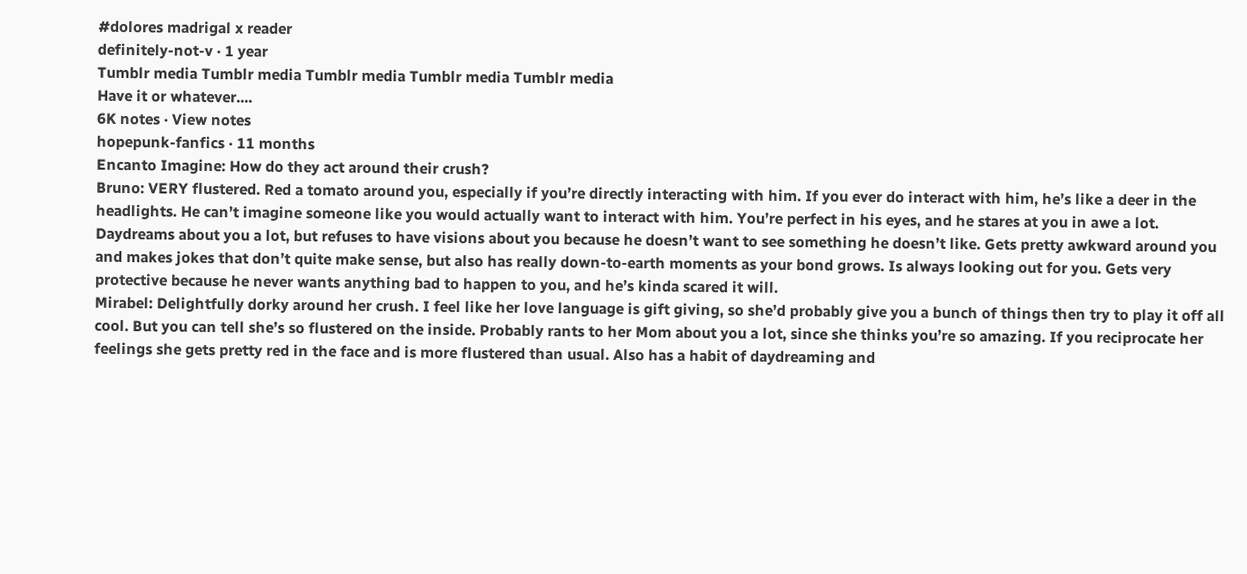#dolores madrigal x reader
definitely-not-v · 1 year
Tumblr media Tumblr media Tumblr media Tumblr media Tumblr media
Have it or whatever....
6K notes · View notes
hopepunk-fanfics · 11 months
Encanto Imagine: How do they act around their crush?
Bruno: VERY flustered. Red a tomato around you, especially if you’re directly interacting with him. If you ever do interact with him, he’s like a deer in the headlights. He can’t imagine someone like you would actually want to interact with him. You’re perfect in his eyes, and he stares at you in awe a lot. Daydreams about you a lot, but refuses to have visions about you because he doesn’t want to see something he doesn’t like. Gets pretty awkward around you and makes jokes that don’t quite make sense, but also has really down-to-earth moments as your bond grows. Is always looking out for you. Gets very protective because he never wants anything bad to happen to you, and he’s kinda scared it will.
Mirabel: Delightfully dorky around her crush. I feel like her love language is gift giving, so she’d probably give you a bunch of things then try to play it off all cool. But you can tell she’s so flustered on the inside. Probably rants to her Mom about you a lot, since she thinks you’re so amazing. If you reciprocate her feelings she gets pretty red in the face and is more flustered than usual. Also has a habit of daydreaming and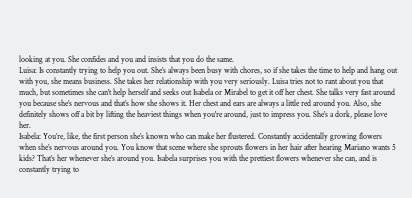looking at you. She confides and you and insists that you do the same.
Luisa: Is constantly trying to help you out. She’s always been busy with chores, so if she takes the time to help and hang out with you, she means business. She takes her relationship with you very seriously. Luisa tries not to rant about you that much, but sometimes she can't help herself and seeks out Isabela or Mirabel to get it off her chest. She talks very fast around you because she’s nervous and that’s how she shows it. Her chest and ears are always a little red around you. Also, she definitely shows off a bit by lifting the heaviest things when you're around, just to impress you. She’s a dork, please love her.
Isabela: You’re, like, the first person she’s known who can make her flustered. Constantly accidentally growing flowers when she’s nervous around you. You know that scene where she sprouts flowers in her hair after hearing Mariano wants 5 kids? That’s her whenever she’s around you. Isabela surprises you with the prettiest flowers whenever she can, and is constantly trying to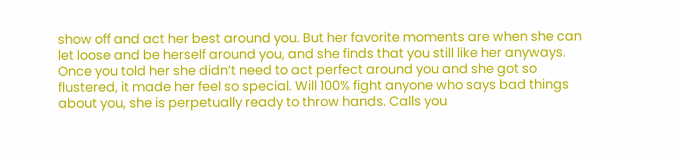show off and act her best around you. But her favorite moments are when she can let loose and be herself around you, and she finds that you still like her anyways. Once you told her she didn’t need to act perfect around you and she got so flustered, it made her feel so special. Will 100% fight anyone who says bad things about you, she is perpetually ready to throw hands. Calls you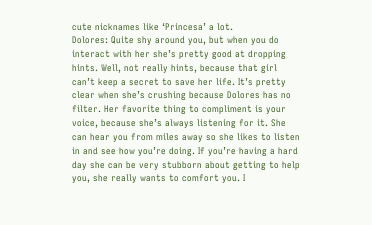cute nicknames like ‘Princesa’ a lot.
Dolores: Quite shy around you, but when you do interact with her she’s pretty good at dropping hints. Well, not really hints, because that girl can’t keep a secret to save her life. It’s pretty clear when she’s crushing because Dolores has no filter. Her favorite thing to compliment is your voice, because she’s always listening for it. She can hear you from miles away so she likes to listen in and see how you’re doing. If you’re having a hard day she can be very stubborn about getting to help you, she really wants to comfort you. I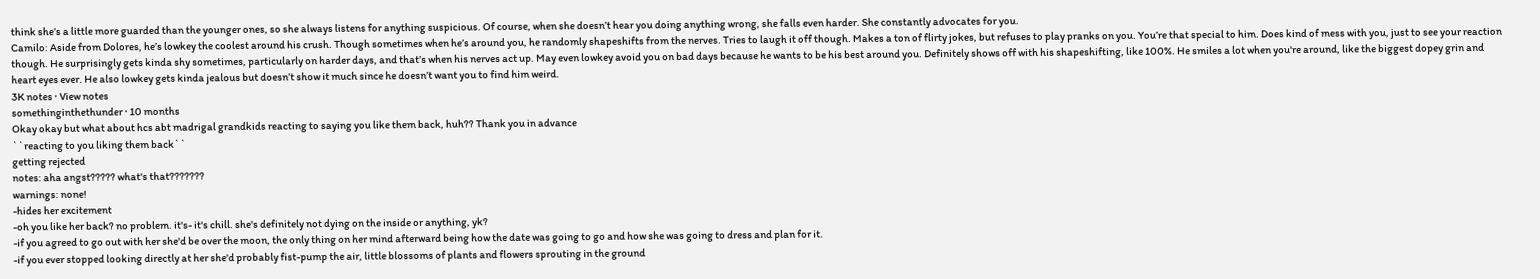think she’s a little more guarded than the younger ones, so she always listens for anything suspicious. Of course, when she doesn’t hear you doing anything wrong, she falls even harder. She constantly advocates for you.
Camilo: Aside from Dolores, he’s lowkey the coolest around his crush. Though sometimes when he’s around you, he randomly shapeshifts from the nerves. Tries to laugh it off though. Makes a ton of flirty jokes, but refuses to play pranks on you. You’re that special to him. Does kind of mess with you, just to see your reaction though. He surprisingly gets kinda shy sometimes, particularly on harder days, and that’s when his nerves act up. May even lowkey avoid you on bad days because he wants to be his best around you. Definitely shows off with his shapeshifting, like 100%. He smiles a lot when you're around, like the biggest dopey grin and heart eyes ever. He also lowkey gets kinda jealous but doesn’t show it much since he doesn’t want you to find him weird.
3K notes · View notes
somethinginthethunder · 10 months
Okay okay but what about hcs abt madrigal grandkids reacting to saying you like them back, huh?? Thank you in advance
``reacting to you liking them back``
getting rejected
notes: aha angst????? what's that???????
warnings: none!
-hides her excitement
-oh you like her back? no problem. it's- it's chill. she's definitely not dying on the inside or anything, yk?
-if you agreed to go out with her she'd be over the moon, the only thing on her mind afterward being how the date was going to go and how she was going to dress and plan for it.
-if you ever stopped looking directly at her she'd probably fist-pump the air, little blossoms of plants and flowers sprouting in the ground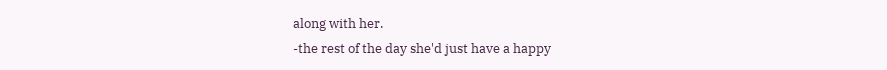along with her.
-the rest of the day she'd just have a happy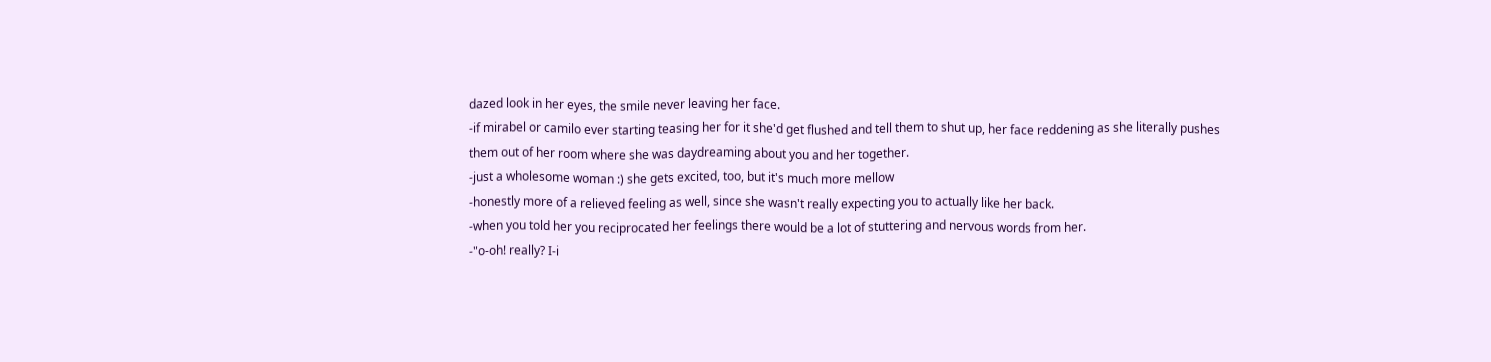dazed look in her eyes, the smile never leaving her face.
-if mirabel or camilo ever starting teasing her for it she'd get flushed and tell them to shut up, her face reddening as she literally pushes them out of her room where she was daydreaming about you and her together.
-just a wholesome woman :) she gets excited, too, but it's much more mellow
-honestly more of a relieved feeling as well, since she wasn't really expecting you to actually like her back.
-when you told her you reciprocated her feelings there would be a lot of stuttering and nervous words from her.
-"o-oh! really? I-i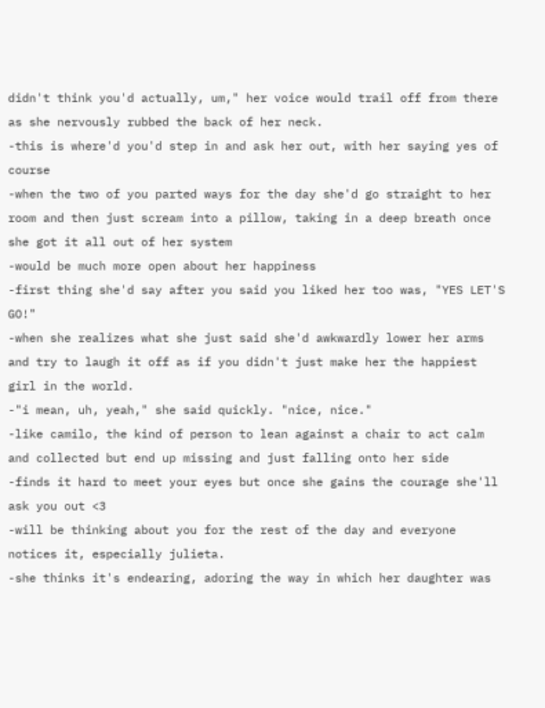didn't think you'd actually, um," her voice would trail off from there as she nervously rubbed the back of her neck.
-this is where'd you'd step in and ask her out, with her saying yes of course
-when the two of you parted ways for the day she'd go straight to her room and then just scream into a pillow, taking in a deep breath once she got it all out of her system
-would be much more open about her happiness
-first thing she'd say after you said you liked her too was, "YES LET'S GO!"
-when she realizes what she just said she'd awkwardly lower her arms and try to laugh it off as if you didn't just make her the happiest girl in the world.
-"i mean, uh, yeah," she said quickly. "nice, nice."
-like camilo, the kind of person to lean against a chair to act calm and collected but end up missing and just falling onto her side
-finds it hard to meet your eyes but once she gains the courage she'll ask you out <3
-will be thinking about you for the rest of the day and everyone notices it, especially julieta.
-she thinks it's endearing, adoring the way in which her daughter was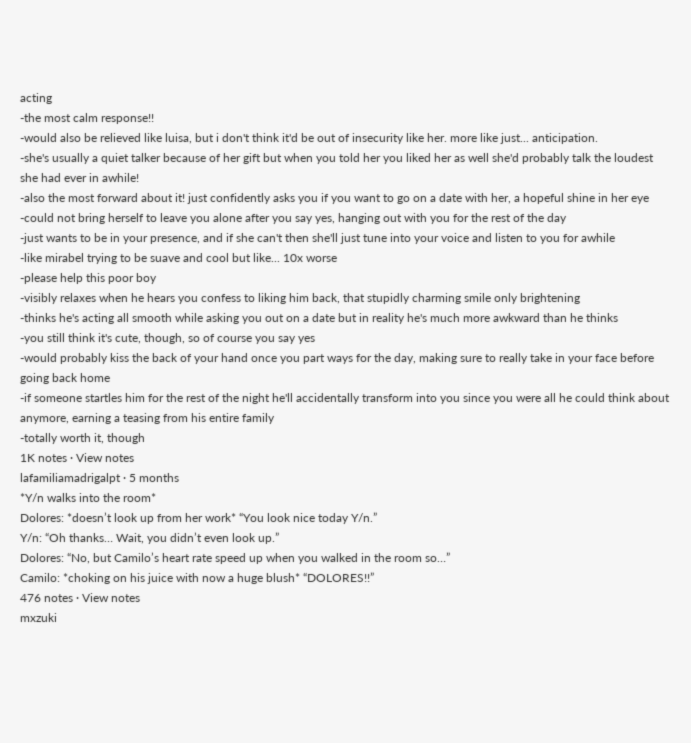acting
-the most calm response!!
-would also be relieved like luisa, but i don't think it'd be out of insecurity like her. more like just... anticipation.
-she's usually a quiet talker because of her gift but when you told her you liked her as well she'd probably talk the loudest she had ever in awhile!
-also the most forward about it! just confidently asks you if you want to go on a date with her, a hopeful shine in her eye
-could not bring herself to leave you alone after you say yes, hanging out with you for the rest of the day
-just wants to be in your presence, and if she can't then she'll just tune into your voice and listen to you for awhile
-like mirabel trying to be suave and cool but like... 10x worse
-please help this poor boy
-visibly relaxes when he hears you confess to liking him back, that stupidly charming smile only brightening
-thinks he's acting all smooth while asking you out on a date but in reality he's much more awkward than he thinks
-you still think it's cute, though, so of course you say yes
-would probably kiss the back of your hand once you part ways for the day, making sure to really take in your face before going back home
-if someone startles him for the rest of the night he'll accidentally transform into you since you were all he could think about anymore, earning a teasing from his entire family
-totally worth it, though
1K notes · View notes
lafamiliamadrigalpt · 5 months
*Y/n walks into the room*
Dolores: *doesn’t look up from her work* “You look nice today Y/n.”
Y/n: “Oh thanks… Wait, you didn’t even look up.”
Dolores: “No, but Camilo’s heart rate speed up when you walked in the room so…”
Camilo: *choking on his juice with now a huge blush* “DOLORES!!”
476 notes · View notes
mxzuki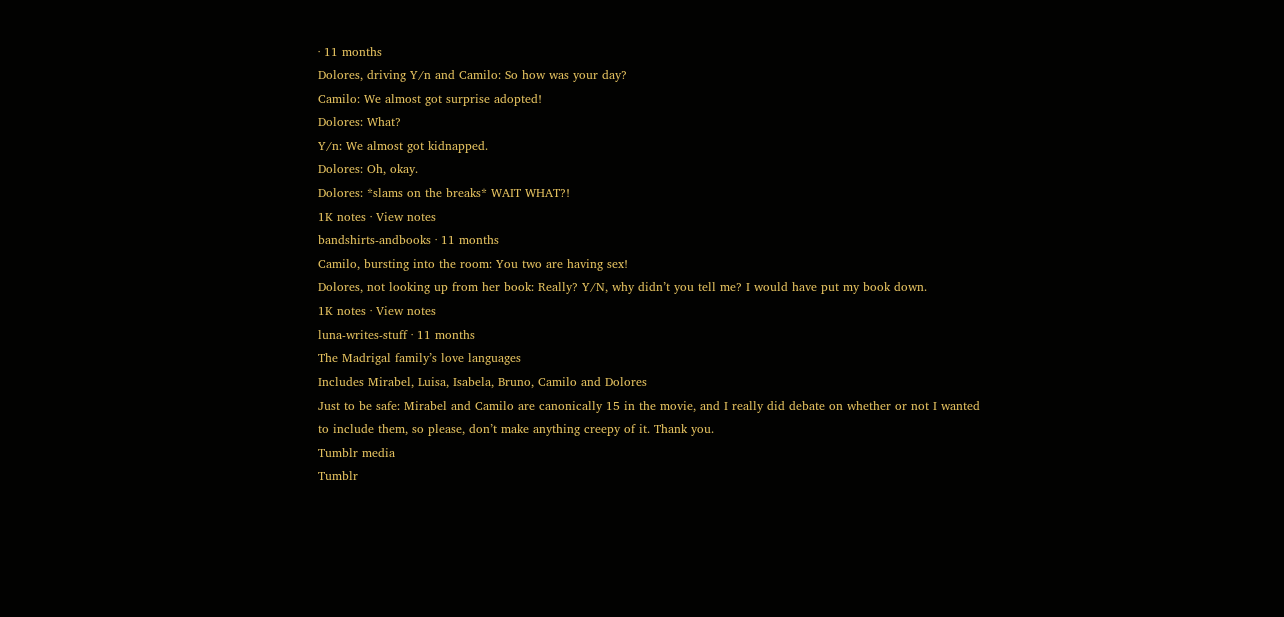· 11 months
Dolores, driving Y/n and Camilo: So how was your day?
Camilo: We almost got surprise adopted!
Dolores: What?
Y/n: We almost got kidnapped.
Dolores: Oh, okay.
Dolores: *slams on the breaks* WAIT WHAT?!
1K notes · View notes
bandshirts-andbooks · 11 months
Camilo, bursting into the room: You two are having sex!
Dolores, not looking up from her book: Really? Y/N, why didn’t you tell me? I would have put my book down.
1K notes · View notes
luna-writes-stuff · 11 months
The Madrigal family’s love languages
Includes Mirabel, Luisa, Isabela, Bruno, Camilo and Dolores
Just to be safe: Mirabel and Camilo are canonically 15 in the movie, and I really did debate on whether or not I wanted to include them, so please, don’t make anything creepy of it. Thank you.
Tumblr media
Tumblr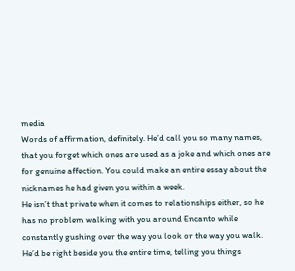media
Words of affirmation, definitely. He’d call you so many names, that you forget which ones are used as a joke and which ones are for genuine affection. You could make an entire essay about the nicknames he had given you within a week.
He isn’t that private when it comes to relationships either, so he has no problem walking with you around Encanto while constantly gushing over the way you look or the way you walk. He’d be right beside you the entire time, telling you things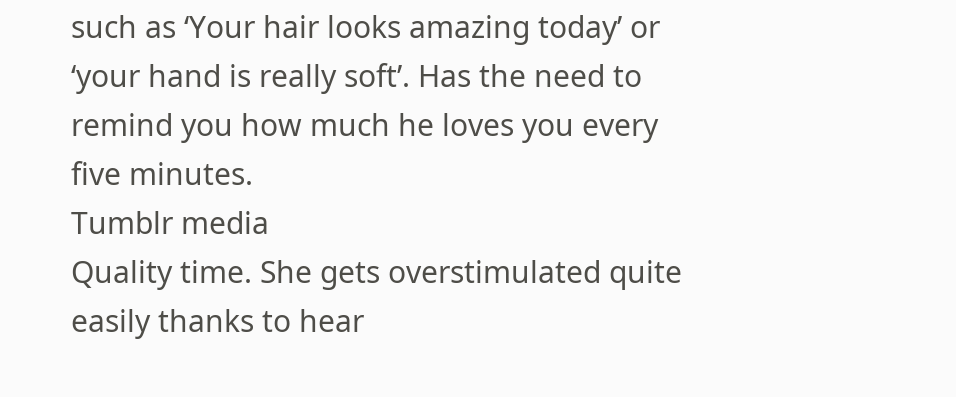such as ‘Your hair looks amazing today’ or ‘your hand is really soft’. Has the need to remind you how much he loves you every five minutes.
Tumblr media
Quality time. She gets overstimulated quite easily thanks to hear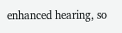enhanced hearing, so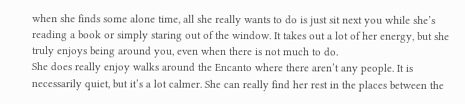when she finds some alone time, all she really wants to do is just sit next you while she’s reading a book or simply staring out of the window. It takes out a lot of her energy, but she truly enjoys being around you, even when there is not much to do.
She does really enjoy walks around the Encanto where there aren’t any people. It is necessarily quiet, but it’s a lot calmer. She can really find her rest in the places between the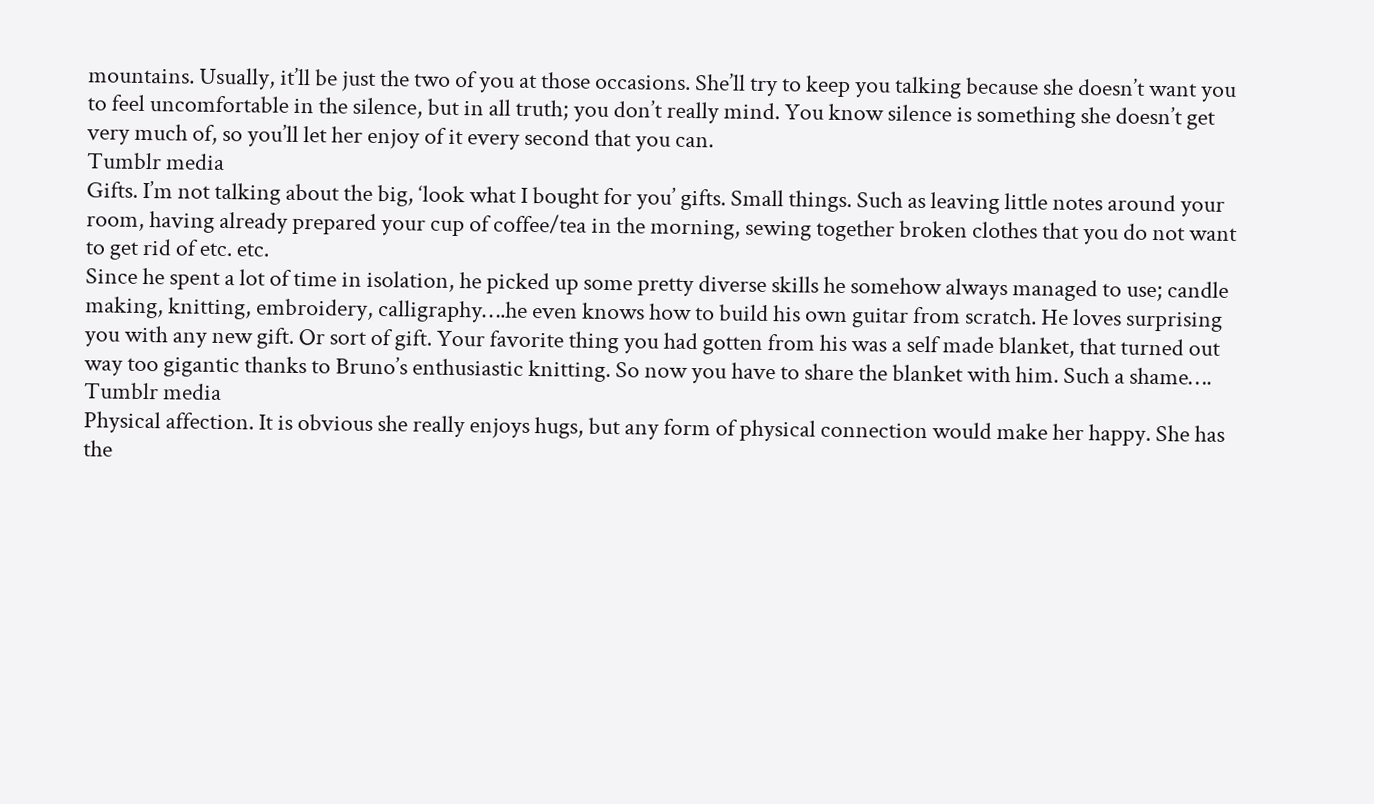mountains. Usually, it’ll be just the two of you at those occasions. She’ll try to keep you talking because she doesn’t want you to feel uncomfortable in the silence, but in all truth; you don’t really mind. You know silence is something she doesn’t get very much of, so you’ll let her enjoy of it every second that you can.
Tumblr media
Gifts. I’m not talking about the big, ‘look what I bought for you’ gifts. Small things. Such as leaving little notes around your room, having already prepared your cup of coffee/tea in the morning, sewing together broken clothes that you do not want to get rid of etc. etc.
Since he spent a lot of time in isolation, he picked up some pretty diverse skills he somehow always managed to use; candle making, knitting, embroidery, calligraphy….he even knows how to build his own guitar from scratch. He loves surprising you with any new gift. Or sort of gift. Your favorite thing you had gotten from his was a self made blanket, that turned out way too gigantic thanks to Bruno’s enthusiastic knitting. So now you have to share the blanket with him. Such a shame….
Tumblr media
Physical affection. It is obvious she really enjoys hugs, but any form of physical connection would make her happy. She has the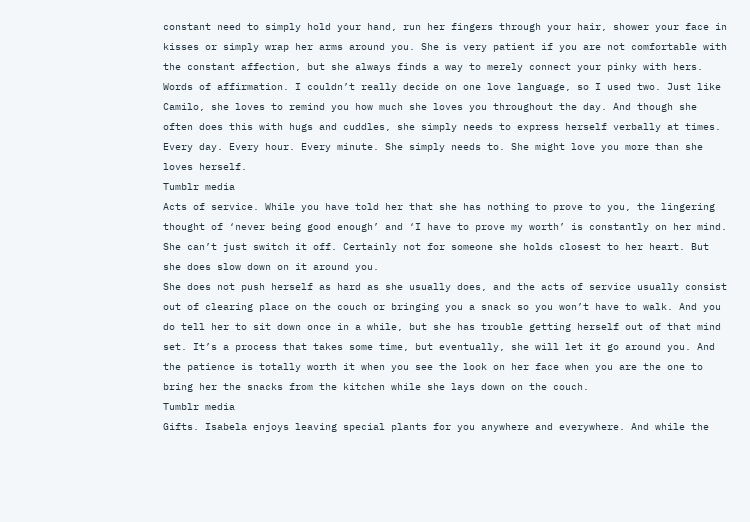constant need to simply hold your hand, run her fingers through your hair, shower your face in kisses or simply wrap her arms around you. She is very patient if you are not comfortable with the constant affection, but she always finds a way to merely connect your pinky with hers.
Words of affirmation. I couldn’t really decide on one love language, so I used two. Just like Camilo, she loves to remind you how much she loves you throughout the day. And though she often does this with hugs and cuddles, she simply needs to express herself verbally at times. Every day. Every hour. Every minute. She simply needs to. She might love you more than she loves herself.
Tumblr media
Acts of service. While you have told her that she has nothing to prove to you, the lingering thought of ‘never being good enough’ and ‘I have to prove my worth’ is constantly on her mind. She can’t just switch it off. Certainly not for someone she holds closest to her heart. But she does slow down on it around you.
She does not push herself as hard as she usually does, and the acts of service usually consist out of clearing place on the couch or bringing you a snack so you won’t have to walk. And you do tell her to sit down once in a while, but she has trouble getting herself out of that mind set. It’s a process that takes some time, but eventually, she will let it go around you. And the patience is totally worth it when you see the look on her face when you are the one to bring her the snacks from the kitchen while she lays down on the couch.
Tumblr media
Gifts. Isabela enjoys leaving special plants for you anywhere and everywhere. And while the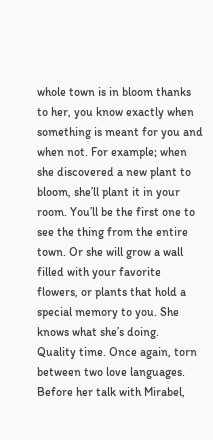whole town is in bloom thanks to her, you know exactly when something is meant for you and when not. For example; when she discovered a new plant to bloom, she’ll plant it in your room. You’ll be the first one to see the thing from the entire town. Or she will grow a wall filled with your favorite flowers, or plants that hold a special memory to you. She knows what she’s doing.
Quality time. Once again, torn between two love languages. Before her talk with Mirabel,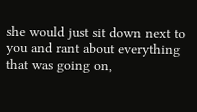she would just sit down next to you and rant about everything that was going on,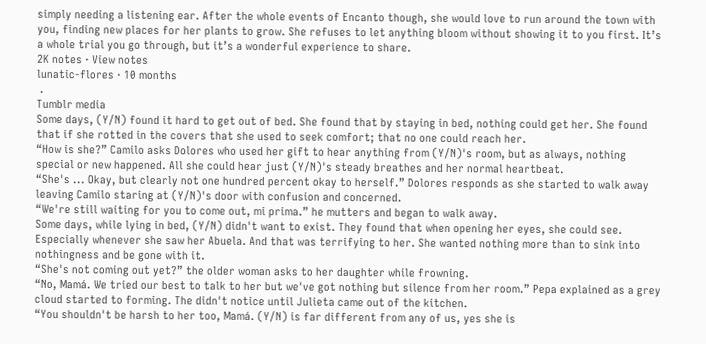simply needing a listening ear. After the whole events of Encanto though, she would love to run around the town with you, finding new places for her plants to grow. She refuses to let anything bloom without showing it to you first. It’s a whole trial you go through, but it’s a wonderful experience to share.
2K notes · View notes
lunatic-flores · 10 months
 .
Tumblr media
Some days, (Y/N) found it hard to get out of bed. She found that by staying in bed, nothing could get her. She found that if she rotted in the covers that she used to seek comfort; that no one could reach her.
“How is she?” Camilo asks Dolores who used her gift to hear anything from (Y/N)'s room, but as always, nothing special or new happened. All she could hear just (Y/N)'s steady breathes and her normal heartbeat.
“She's ... Okay, but clearly not one hundred percent okay to herself.” Dolores responds as she started to walk away leaving Camilo staring at (Y/N)'s door with confusion and concerned.
“We're still waiting for you to come out, mi prima.” he mutters and began to walk away.
Some days, while lying in bed, (Y/N) didn't want to exist. They found that when opening her eyes, she could see. Especially whenever she saw her Abuela. And that was terrifying to her. She wanted nothing more than to sink into nothingness and be gone with it.
“She's not coming out yet?” the older woman asks to her daughter while frowning.
“No, Mamá. We tried our best to talk to her but we've got nothing but silence from her room.” Pepa explained as a grey cloud started to forming. The didn't notice until Julieta came out of the kitchen.
“You shouldn't be harsh to her too, Mamá. (Y/N) is far different from any of us, yes she is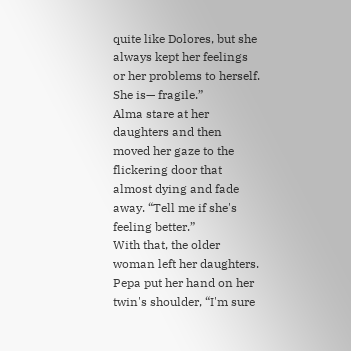quite like Dolores, but she always kept her feelings or her problems to herself. She is— fragile.”
Alma stare at her daughters and then moved her gaze to the flickering door that almost dying and fade away. “Tell me if she's feeling better.”
With that, the older woman left her daughters. Pepa put her hand on her twin's shoulder, “I'm sure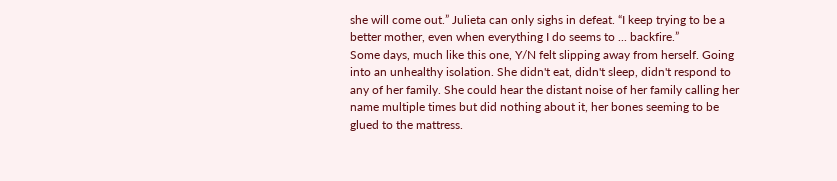she will come out.” Julieta can only sighs in defeat. “I keep trying to be a better mother, even when everything I do seems to ... backfire.”
Some days, much like this one, Y/N felt slipping away from herself. Going into an unhealthy isolation. She didn't eat, didn't sleep, didn't respond to any of her family. She could hear the distant noise of her family calling her name multiple times but did nothing about it, her bones seeming to be glued to the mattress.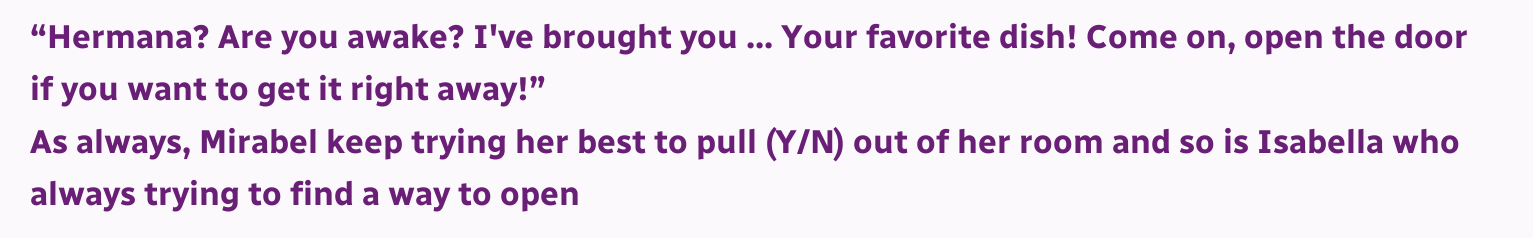“Hermana? Are you awake? I've brought you ... Your favorite dish! Come on, open the door if you want to get it right away!”
As always, Mirabel keep trying her best to pull (Y/N) out of her room and so is Isabella who always trying to find a way to open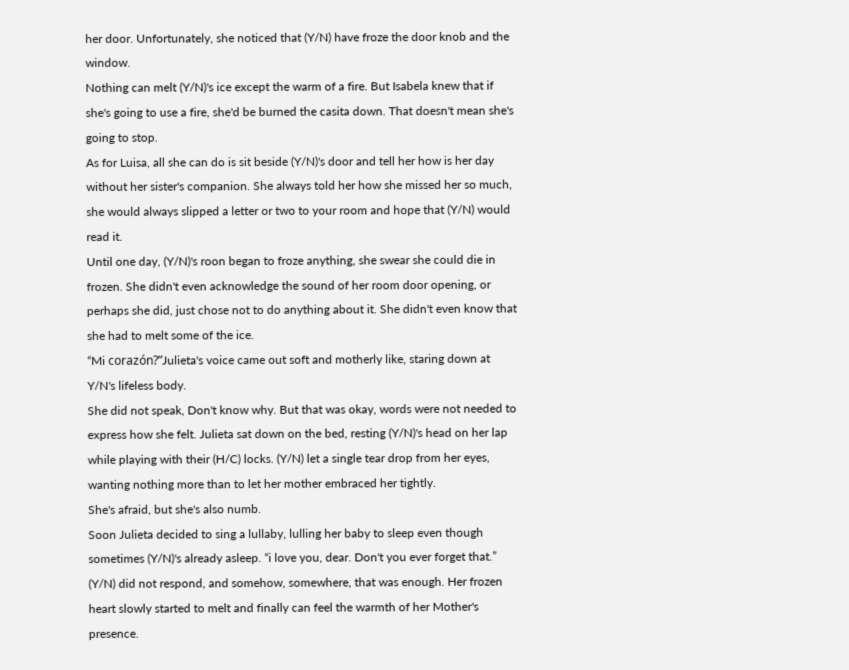her door. Unfortunately, she noticed that (Y/N) have froze the door knob and the window.
Nothing can melt (Y/N)'s ice except the warm of a fire. But Isabela knew that if she's going to use a fire, she'd be burned the casita down. That doesn't mean she's going to stop.
As for Luisa, all she can do is sit beside (Y/N)'s door and tell her how is her day without her sister's companion. She always told her how she missed her so much, she would always slipped a letter or two to your room and hope that (Y/N) would read it.
Until one day, (Y/N)'s roon began to froze anything, she swear she could die in frozen. She didn't even acknowledge the sound of her room door opening, or perhaps she did, just chose not to do anything about it. She didn't even know that she had to melt some of the ice.
“Mi corazón?”Julieta's voice came out soft and motherly like, staring down at Y/N's lifeless body.
She did not speak, Don't know why. But that was okay, words were not needed to express how she felt. Julieta sat down on the bed, resting (Y/N)'s head on her lap while playing with their (H/C) locks. (Y/N) let a single tear drop from her eyes, wanting nothing more than to let her mother embraced her tightly.
She's afraid, but she's also numb.
Soon Julieta decided to sing a lullaby, lulling her baby to sleep even though sometimes (Y/N)'s already asleep. “i love you, dear. Don't you ever forget that.” (Y/N) did not respond, and somehow, somewhere, that was enough. Her frozen heart slowly started to melt and finally can feel the warmth of her Mother's presence.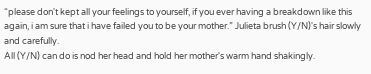“please don't kept all your feelings to yourself, if you ever having a breakdown like this again, i am sure that i have failed you to be your mother.” Julieta brush (Y/N)'s hair slowly and carefully.
All (Y/N) can do is nod her head and hold her mother's warm hand shakingly.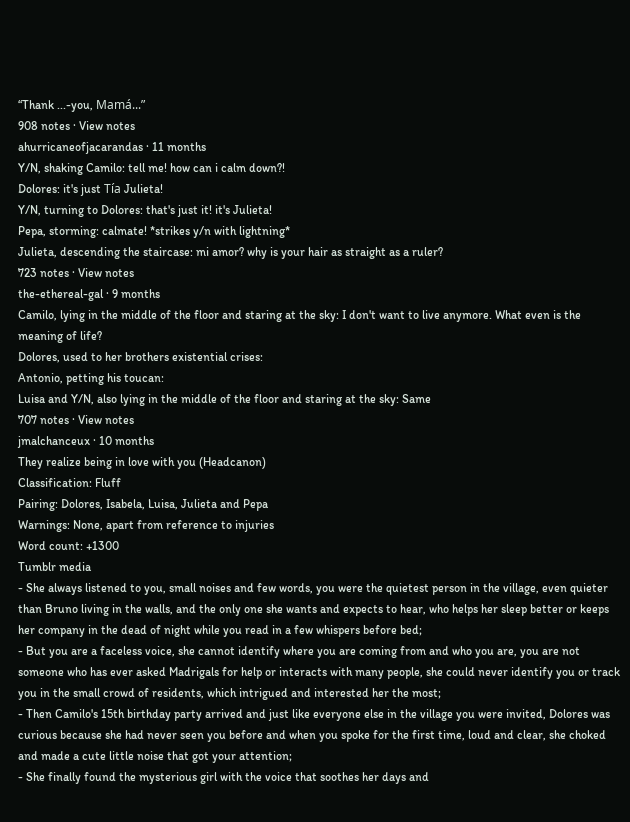“Thank ...-you, Mamá...”
908 notes · View notes
ahurricaneofjacarandas · 11 months
Y/N, shaking Camilo: tell me! how can i calm down?!
Dolores: it's just Tía Julieta!
Y/N, turning to Dolores: that's just it! it's Julieta!
Pepa, storming: calmate! *strikes y/n with lightning*
Julieta, descending the staircase: mi amor? why is your hair as straight as a ruler?
723 notes · View notes
the-ethereal-gal · 9 months
Camilo, lying in the middle of the floor and staring at the sky: I don't want to live anymore. What even is the meaning of life?
Dolores, used to her brothers existential crises:
Antonio, petting his toucan:
Luisa and Y/N, also lying in the middle of the floor and staring at the sky: Same
707 notes · View notes
jmalchanceux · 10 months
They realize being in love with you (Headcanon)
Classification: Fluff
Pairing: Dolores, Isabela, Luisa, Julieta and Pepa
Warnings: None, apart from reference to injuries
Word count: +1300
Tumblr media
- She always listened to you, small noises and few words, you were the quietest person in the village, even quieter than Bruno living in the walls, and the only one she wants and expects to hear, who helps her sleep better or keeps her company in the dead of night while you read in a few whispers before bed;
- But you are a faceless voice, she cannot identify where you are coming from and who you are, you are not someone who has ever asked Madrigals for help or interacts with many people, she could never identify you or track you in the small crowd of residents, which intrigued and interested her the most;
- Then Camilo's 15th birthday party arrived and just like everyone else in the village you were invited, Dolores was curious because she had never seen you before and when you spoke for the first time, loud and clear, she choked and made a cute little noise that got your attention;
- She finally found the mysterious girl with the voice that soothes her days and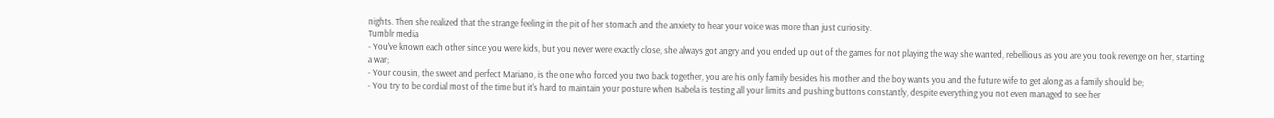nights. Then she realized that the strange feeling in the pit of her stomach and the anxiety to hear your voice was more than just curiosity.
Tumblr media
- You've known each other since you were kids, but you never were exactly close, she always got angry and you ended up out of the games for not playing the way she wanted, rebellious as you are you took revenge on her, starting a war;
- Your cousin, the sweet and perfect Mariano, is the one who forced you two back together, you are his only family besides his mother and the boy wants you and the future wife to get along as a family should be;
- You try to be cordial most of the time but it's hard to maintain your posture when Isabela is testing all your limits and pushing buttons constantly, despite everything you not even managed to see her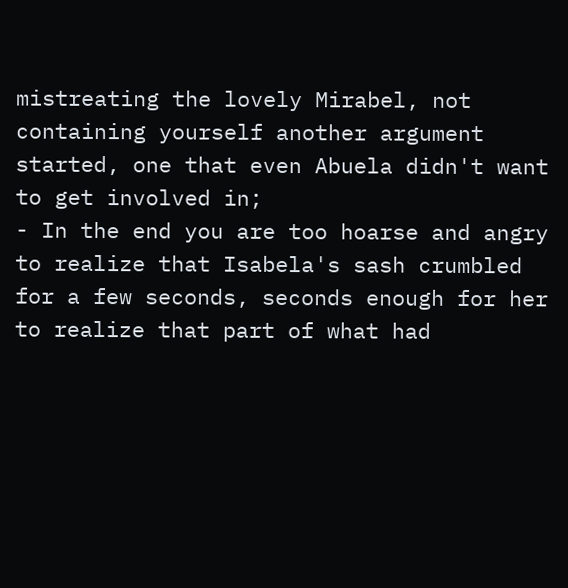mistreating the lovely Mirabel, not containing yourself another argument started, one that even Abuela didn't want to get involved in;
- In the end you are too hoarse and angry to realize that Isabela's sash crumbled for a few seconds, seconds enough for her to realize that part of what had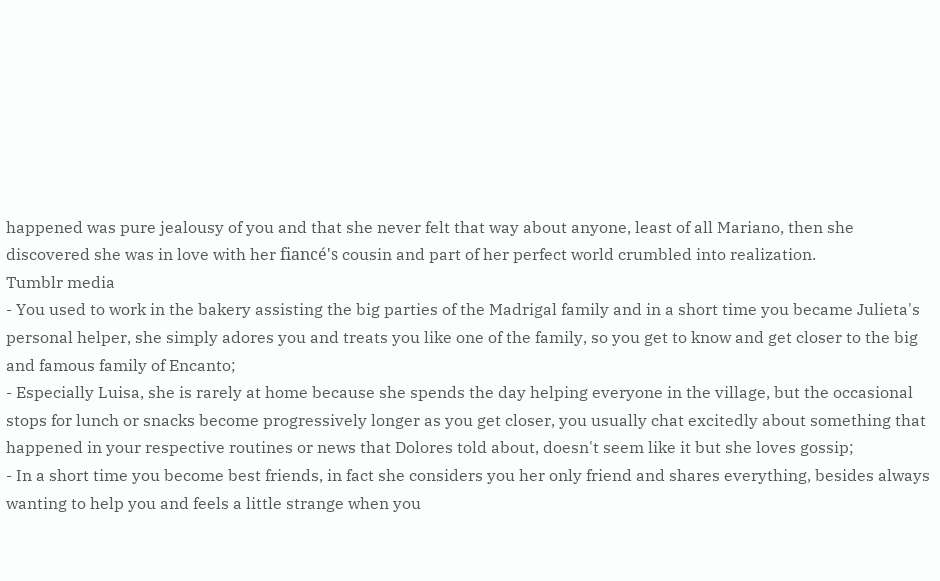happened was pure jealousy of you and that she never felt that way about anyone, least of all Mariano, then she discovered she was in love with her fiancé's cousin and part of her perfect world crumbled into realization.
Tumblr media
- You used to work in the bakery assisting the big parties of the Madrigal family and in a short time you became Julieta's personal helper, she simply adores you and treats you like one of the family, so you get to know and get closer to the big and famous family of Encanto;
- Especially Luisa, she is rarely at home because she spends the day helping everyone in the village, but the occasional stops for lunch or snacks become progressively longer as you get closer, you usually chat excitedly about something that happened in your respective routines or news that Dolores told about, doesn't seem like it but she loves gossip;
- In a short time you become best friends, in fact she considers you her only friend and shares everything, besides always wanting to help you and feels a little strange when you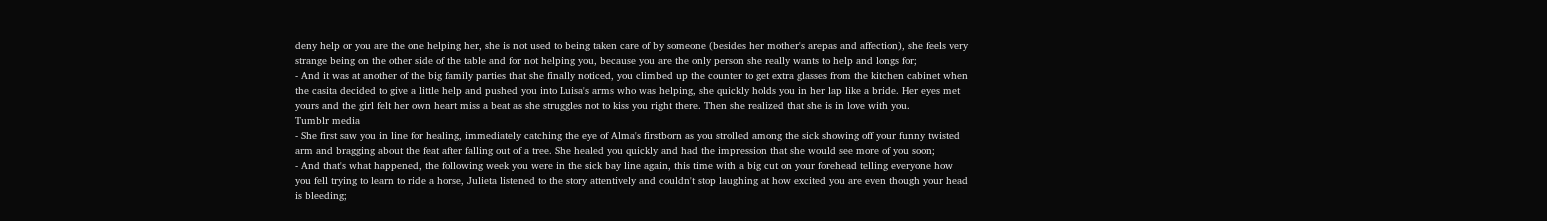deny help or you are the one helping her, she is not used to being taken care of by someone (besides her mother's arepas and affection), she feels very strange being on the other side of the table and for not helping you, because you are the only person she really wants to help and longs for;
- And it was at another of the big family parties that she finally noticed, you climbed up the counter to get extra glasses from the kitchen cabinet when the casita decided to give a little help and pushed you into Luisa's arms who was helping, she quickly holds you in her lap like a bride. Her eyes met yours and the girl felt her own heart miss a beat as she struggles not to kiss you right there. Then she realized that she is in love with you.
Tumblr media
- She first saw you in line for healing, immediately catching the eye of Alma's firstborn as you strolled among the sick showing off your funny twisted arm and bragging about the feat after falling out of a tree. She healed you quickly and had the impression that she would see more of you soon;
- And that's what happened, the following week you were in the sick bay line again, this time with a big cut on your forehead telling everyone how you fell trying to learn to ride a horse, Julieta listened to the story attentively and couldn't stop laughing at how excited you are even though your head is bleeding;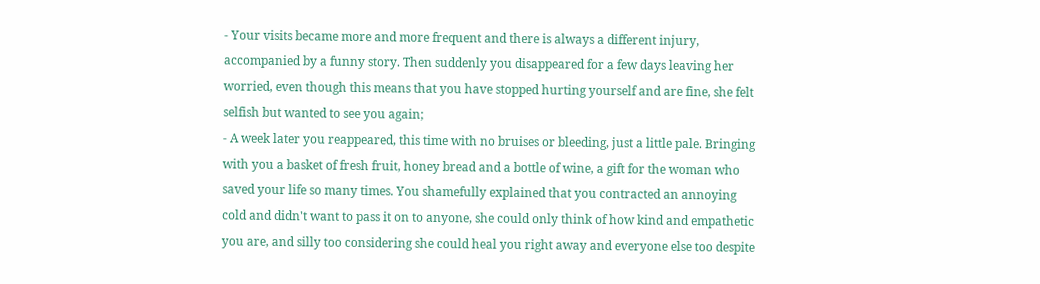- Your visits became more and more frequent and there is always a different injury, accompanied by a funny story. Then suddenly you disappeared for a few days leaving her worried, even though this means that you have stopped hurting yourself and are fine, she felt selfish but wanted to see you again;
- A week later you reappeared, this time with no bruises or bleeding, just a little pale. Bringing with you a basket of fresh fruit, honey bread and a bottle of wine, a gift for the woman who saved your life so many times. You shamefully explained that you contracted an annoying cold and didn't want to pass it on to anyone, she could only think of how kind and empathetic you are, and silly too considering she could heal you right away and everyone else too despite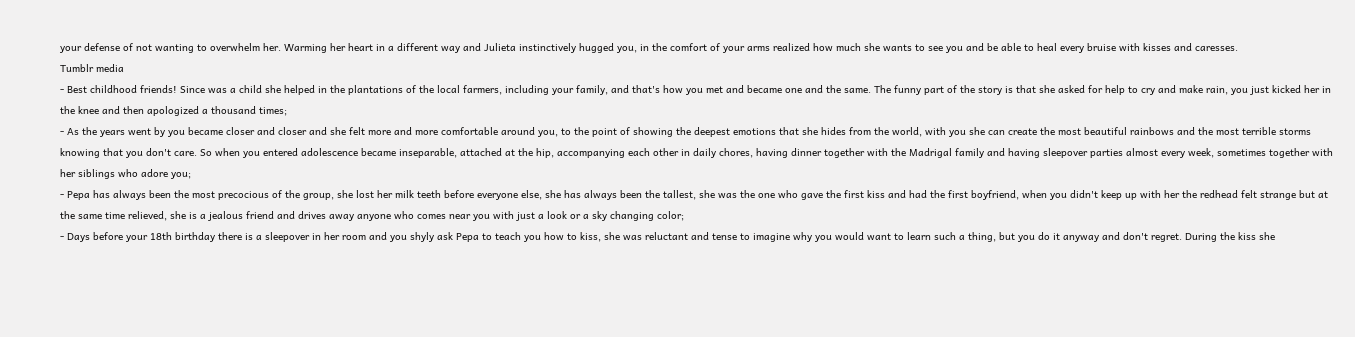your defense of not wanting to overwhelm her. Warming her heart in a different way and Julieta instinctively hugged you, in the comfort of your arms realized how much she wants to see you and be able to heal every bruise with kisses and caresses.
Tumblr media
- Best childhood friends! Since was a child she helped in the plantations of the local farmers, including your family, and that's how you met and became one and the same. The funny part of the story is that she asked for help to cry and make rain, you just kicked her in the knee and then apologized a thousand times;
- As the years went by you became closer and closer and she felt more and more comfortable around you, to the point of showing the deepest emotions that she hides from the world, with you she can create the most beautiful rainbows and the most terrible storms knowing that you don't care. So when you entered adolescence became inseparable, attached at the hip, accompanying each other in daily chores, having dinner together with the Madrigal family and having sleepover parties almost every week, sometimes together with her siblings who adore you;
- Pepa has always been the most precocious of the group, she lost her milk teeth before everyone else, she has always been the tallest, she was the one who gave the first kiss and had the first boyfriend, when you didn't keep up with her the redhead felt strange but at the same time relieved, she is a jealous friend and drives away anyone who comes near you with just a look or a sky changing color;
- Days before your 18th birthday there is a sleepover in her room and you shyly ask Pepa to teach you how to kiss, she was reluctant and tense to imagine why you would want to learn such a thing, but you do it anyway and don't regret. During the kiss she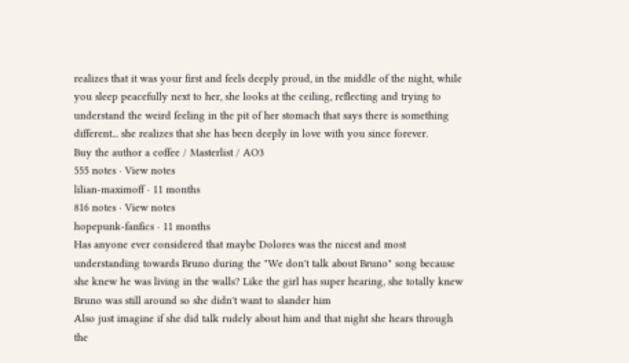realizes that it was your first and feels deeply proud, in the middle of the night, while you sleep peacefully next to her, she looks at the ceiling, reflecting and trying to understand the weird feeling in the pit of her stomach that says there is something different... she realizes that she has been deeply in love with you since forever.
Buy the author a coffee / Masterlist / AO3
555 notes · View notes
lilian-maximoff · 11 months
816 notes · View notes
hopepunk-fanfics · 11 months
Has anyone ever considered that maybe Dolores was the nicest and most understanding towards Bruno during the "We don't talk about Bruno" song because she knew he was living in the walls? Like the girl has super hearing, she totally knew Bruno was still around so she didn't want to slander him
Also just imagine if she did talk rudely about him and that night she hears through the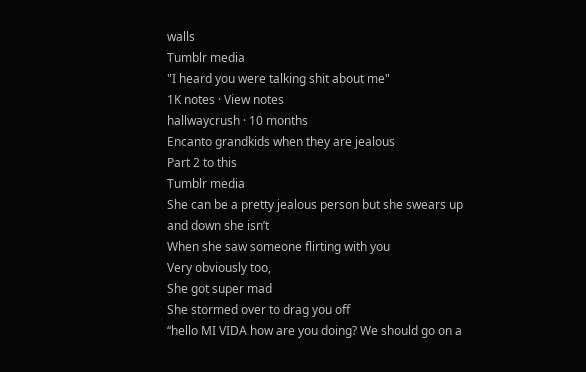walls
Tumblr media
"I heard you were talking shit about me"
1K notes · View notes
hallwaycrush · 10 months
Encanto grandkids when they are jealous
Part 2 to this
Tumblr media
She can be a pretty jealous person but she swears up and down she isn’t
When she saw someone flirting with you
Very obviously too,
She got super mad
She stormed over to drag you off
“hello MI VIDA how are you doing? We should go on a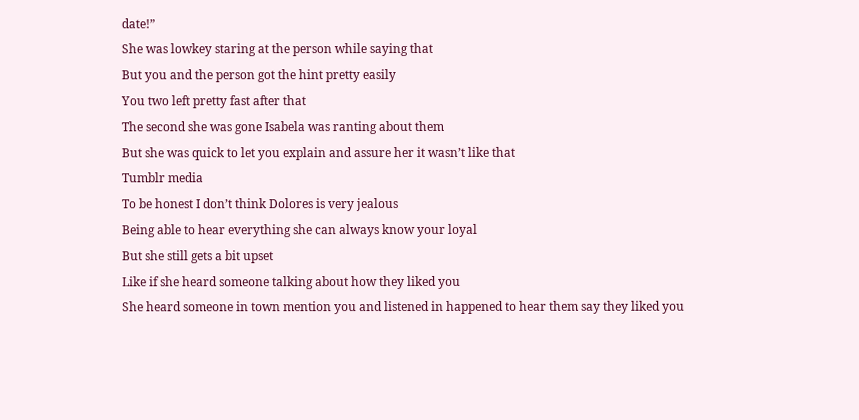date!”
She was lowkey staring at the person while saying that
But you and the person got the hint pretty easily
You two left pretty fast after that
The second she was gone Isabela was ranting about them
But she was quick to let you explain and assure her it wasn’t like that
Tumblr media
To be honest I don’t think Dolores is very jealous
Being able to hear everything she can always know your loyal
But she still gets a bit upset
Like if she heard someone talking about how they liked you
She heard someone in town mention you and listened in happened to hear them say they liked you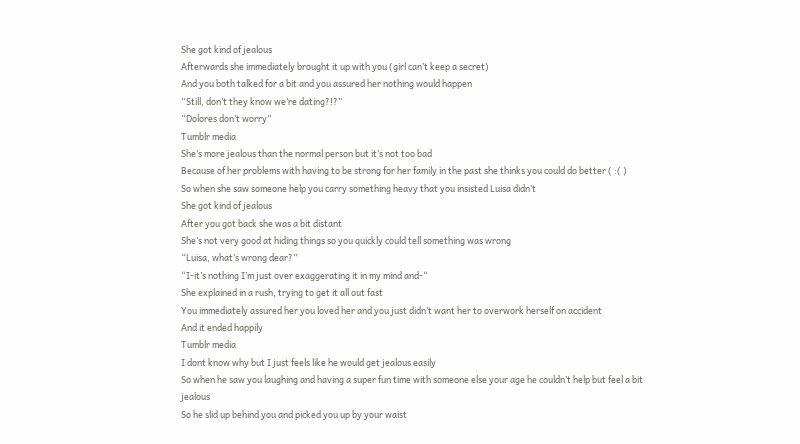She got kind of jealous
Afterwards she immediately brought it up with you (girl can’t keep a secret)
And you both talked for a bit and you assured her nothing would happen
“Still, don’t they know we’re dating?!?”
“Dolores don’t worry”
Tumblr media
She’s more jealous than the normal person but it’s not too bad
Because of her problems with having to be strong for her family in the past she thinks you could do better ( :( )
So when she saw someone help you carry something heavy that you insisted Luisa didn’t
She got kind of jealous
After you got back she was a bit distant
She’s not very good at hiding things so you quickly could tell something was wrong
“Luisa, what’s wrong dear?”
“I-it’s nothing I’m just over exaggerating it in my mind and-“
She explained in a rush, trying to get it all out fast
You immediately assured her you loved her and you just didn’t want her to overwork herself on accident
And it ended happily
Tumblr media
I dont know why but I just feels like he would get jealous easily
So when he saw you laughing and having a super fun time with someone else your age he couldn’t help but feel a bit jealous
So he slid up behind you and picked you up by your waist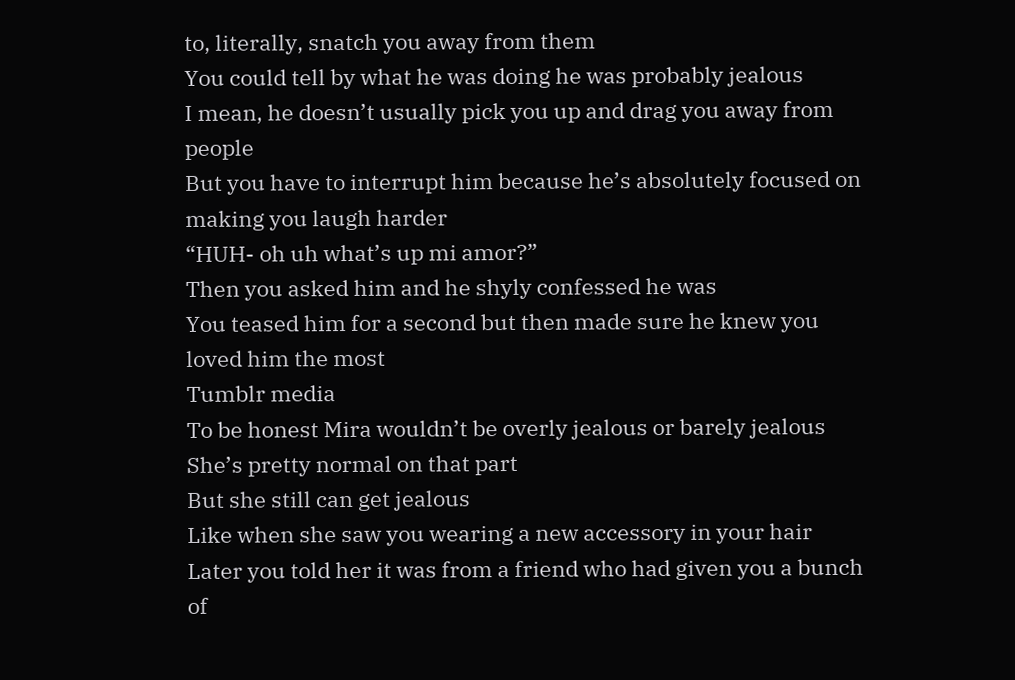to, literally, snatch you away from them
You could tell by what he was doing he was probably jealous
I mean, he doesn’t usually pick you up and drag you away from people
But you have to interrupt him because he’s absolutely focused on making you laugh harder
“HUH- oh uh what’s up mi amor?”
Then you asked him and he shyly confessed he was
You teased him for a second but then made sure he knew you loved him the most
Tumblr media
To be honest Mira wouldn’t be overly jealous or barely jealous
She’s pretty normal on that part
But she still can get jealous
Like when she saw you wearing a new accessory in your hair
Later you told her it was from a friend who had given you a bunch of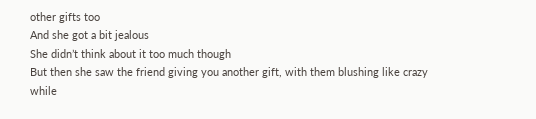other gifts too
And she got a bit jealous
She didn’t think about it too much though
But then she saw the friend giving you another gift, with them blushing like crazy while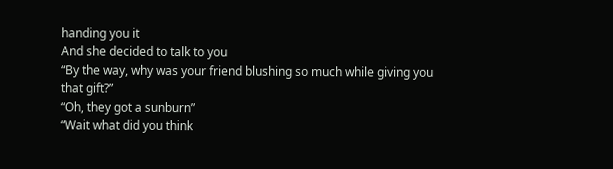handing you it
And she decided to talk to you
“By the way, why was your friend blushing so much while giving you that gift?”
“Oh, they got a sunburn”
“Wait what did you think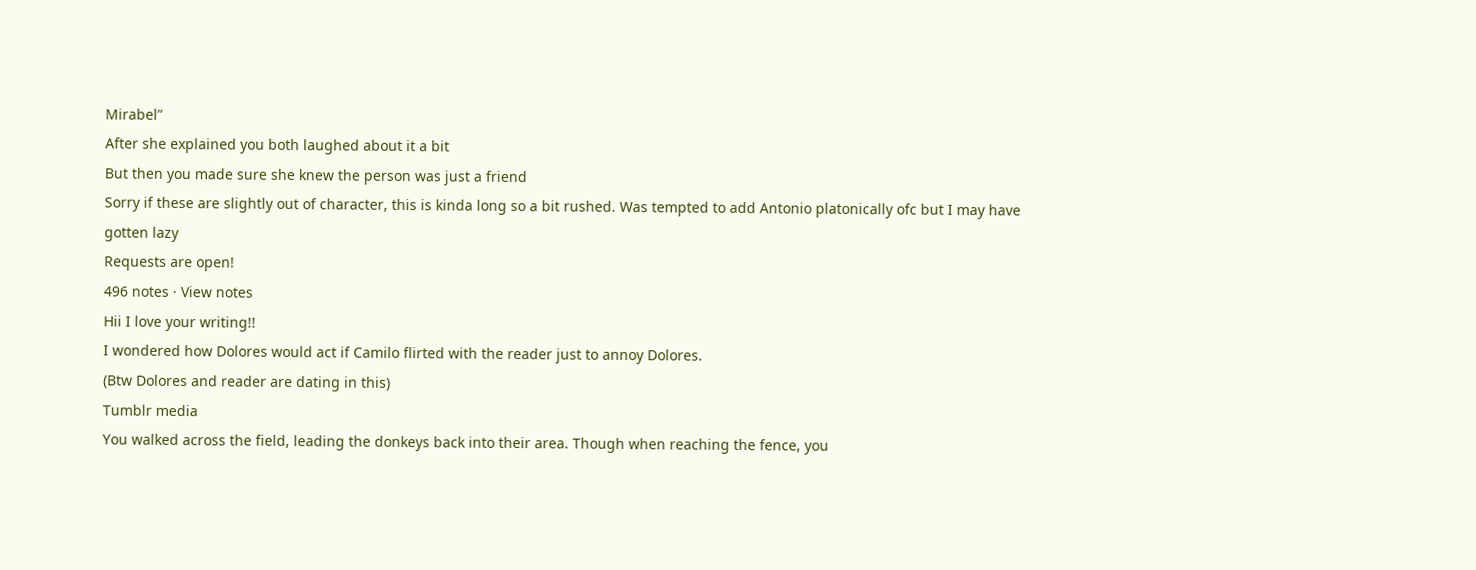Mirabel”
After she explained you both laughed about it a bit
But then you made sure she knew the person was just a friend
Sorry if these are slightly out of character, this is kinda long so a bit rushed. Was tempted to add Antonio platonically ofc but I may have gotten lazy
Requests are open!
496 notes · View notes
Hii I love your writing!!
I wondered how Dolores would act if Camilo flirted with the reader just to annoy Dolores.
(Btw Dolores and reader are dating in this)
Tumblr media
You walked across the field, leading the donkeys back into their area. Though when reaching the fence, you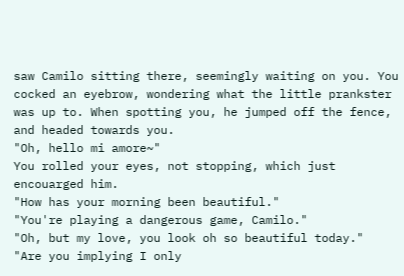saw Camilo sitting there, seemingly waiting on you. You cocked an eyebrow, wondering what the little prankster was up to. When spotting you, he jumped off the fence, and headed towards you.
"Oh, hello mi amore~"
You rolled your eyes, not stopping, which just encouarged him.
"How has your morning been beautiful."
"You're playing a dangerous game, Camilo."
"Oh, but my love, you look oh so beautiful today."
"Are you implying I only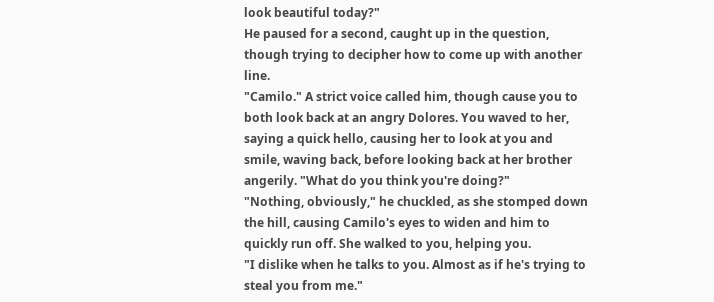look beautiful today?"
He paused for a second, caught up in the question, though trying to decipher how to come up with another line.
"Camilo." A strict voice called him, though cause you to both look back at an angry Dolores. You waved to her, saying a quick hello, causing her to look at you and smile, waving back, before looking back at her brother angerily. "What do you think you're doing?"
"Nothing, obviously," he chuckled, as she stomped down the hill, causing Camilo's eyes to widen and him to quickly run off. She walked to you, helping you.
"I dislike when he talks to you. Almost as if he's trying to steal you from me."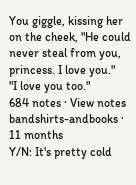You giggle, kissing her on the cheek, "He could never steal from you, princess. I love you."
"I love you too."
684 notes · View notes
bandshirts-andbooks · 11 months
Y/N: It's pretty cold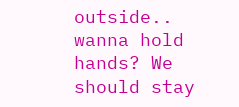outside.. wanna hold hands? We should stay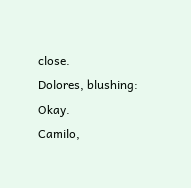close.
Dolores, blushing: Okay.
Camilo,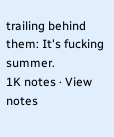trailing behind them: It's fucking summer.
1K notes · View notes